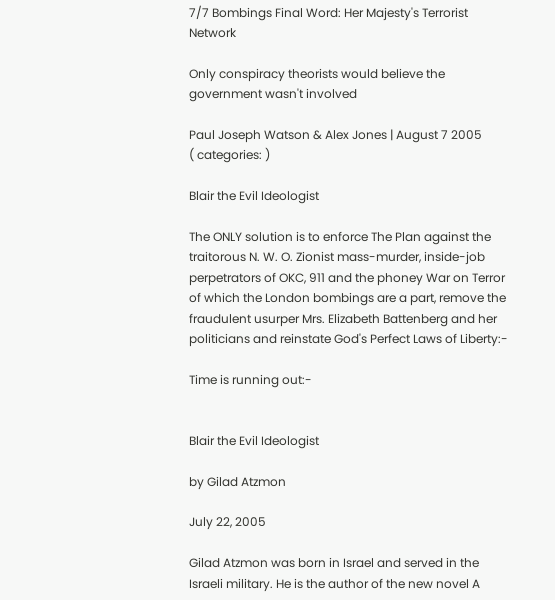7/7 Bombings Final Word: Her Majesty's Terrorist Network

Only conspiracy theorists would believe the government wasn't involved

Paul Joseph Watson & Alex Jones | August 7 2005
( categories: )

Blair the Evil Ideologist

The ONLY solution is to enforce The Plan against the traitorous N. W. O. Zionist mass-murder, inside-job perpetrators of OKC, 911 and the phoney War on Terror of which the London bombings are a part, remove the fraudulent usurper Mrs. Elizabeth Battenberg and her politicians and reinstate God's Perfect Laws of Liberty:-

Time is running out:-


Blair the Evil Ideologist

by Gilad Atzmon

July 22, 2005

Gilad Atzmon was born in Israel and served in the Israeli military. He is the author of the new novel A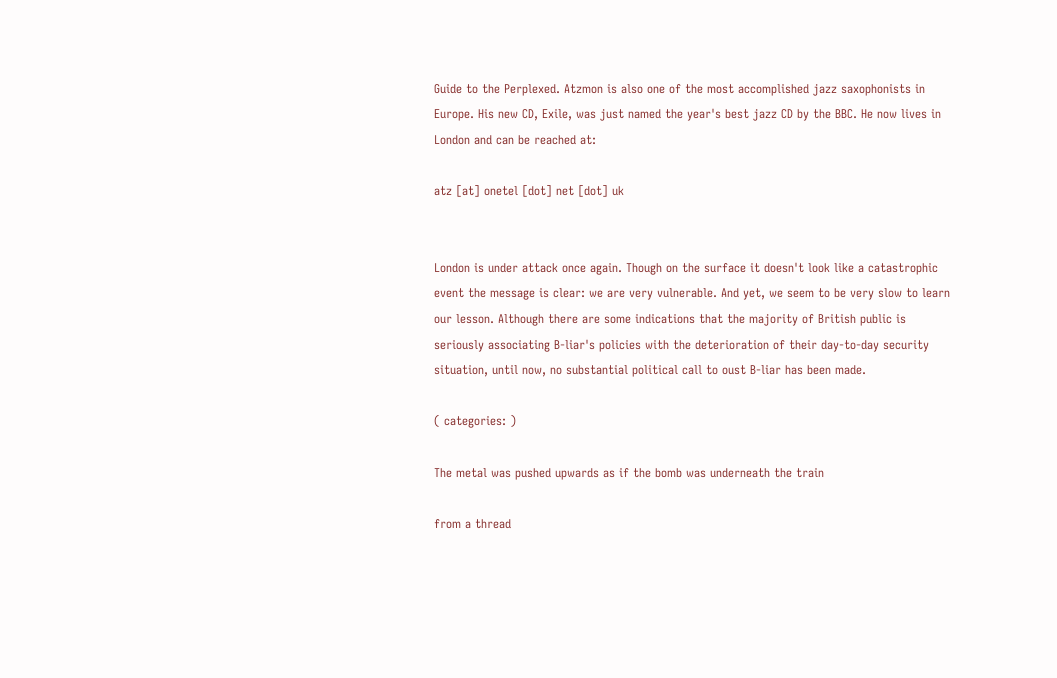Guide to the Perplexed. Atzmon is also one of the most accomplished jazz saxophonists in Europe. His new CD, Exile, was just named the year's best jazz CD by the BBC. He now lives in London and can be reached at:

atz [at] onetel [dot] net [dot] uk


London is under attack once again. Though on the surface it doesn't look like a catastrophic event the message is clear: we are very vulnerable. And yet, we seem to be very slow to learn our lesson. Although there are some indications that the majority of British public is seriously associating B-liar's policies with the deterioration of their day-to-day security situation, until now, no substantial political call to oust B-liar has been made.

( categories: )

The metal was pushed upwards as if the bomb was underneath the train

from a thread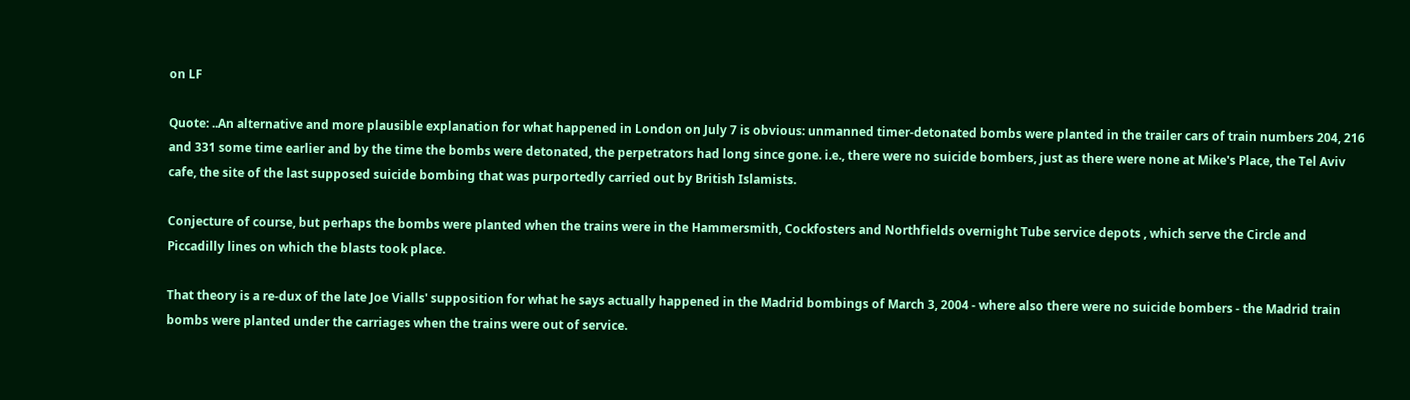on LF

Quote: ..An alternative and more plausible explanation for what happened in London on July 7 is obvious: unmanned timer-detonated bombs were planted in the trailer cars of train numbers 204, 216 and 331 some time earlier and by the time the bombs were detonated, the perpetrators had long since gone. i.e., there were no suicide bombers, just as there were none at Mike's Place, the Tel Aviv cafe, the site of the last supposed suicide bombing that was purportedly carried out by British Islamists.

Conjecture of course, but perhaps the bombs were planted when the trains were in the Hammersmith, Cockfosters and Northfields overnight Tube service depots , which serve the Circle and Piccadilly lines on which the blasts took place.

That theory is a re-dux of the late Joe Vialls' supposition for what he says actually happened in the Madrid bombings of March 3, 2004 - where also there were no suicide bombers - the Madrid train bombs were planted under the carriages when the trains were out of service.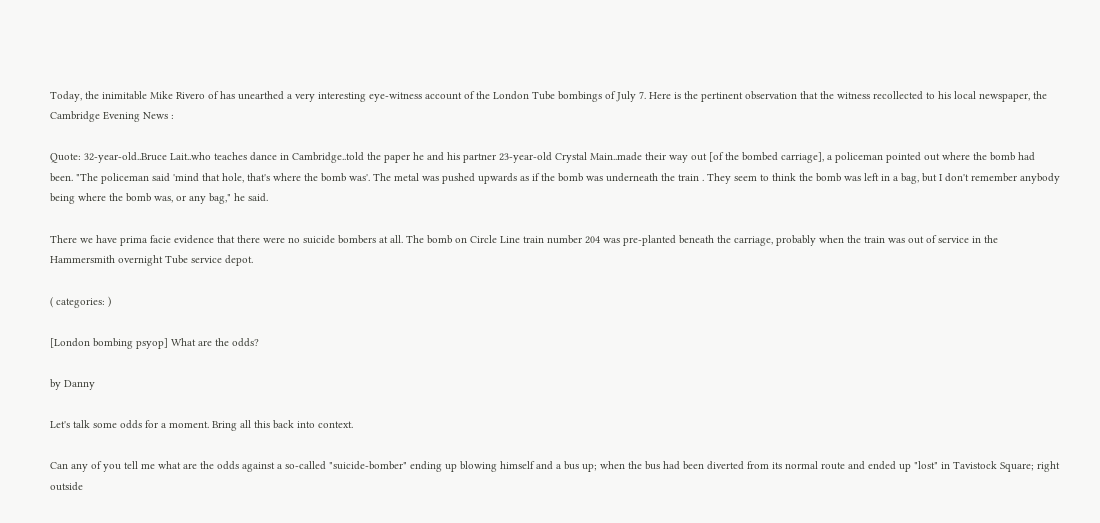Today, the inimitable Mike Rivero of has unearthed a very interesting eye-witness account of the London Tube bombings of July 7. Here is the pertinent observation that the witness recollected to his local newspaper, the Cambridge Evening News :

Quote: 32-year-old..Bruce Lait..who teaches dance in Cambridge..told the paper he and his partner 23-year-old Crystal Main..made their way out [of the bombed carriage], a policeman pointed out where the bomb had been. "The policeman said 'mind that hole, that's where the bomb was'. The metal was pushed upwards as if the bomb was underneath the train . They seem to think the bomb was left in a bag, but I don't remember anybody being where the bomb was, or any bag," he said.

There we have prima facie evidence that there were no suicide bombers at all. The bomb on Circle Line train number 204 was pre-planted beneath the carriage, probably when the train was out of service in the Hammersmith overnight Tube service depot.

( categories: )

[London bombing psyop] What are the odds?

by Danny

Let's talk some odds for a moment. Bring all this back into context.

Can any of you tell me what are the odds against a so-called "suicide-bomber" ending up blowing himself and a bus up; when the bus had been diverted from its normal route and ended up "lost" in Tavistock Square; right outside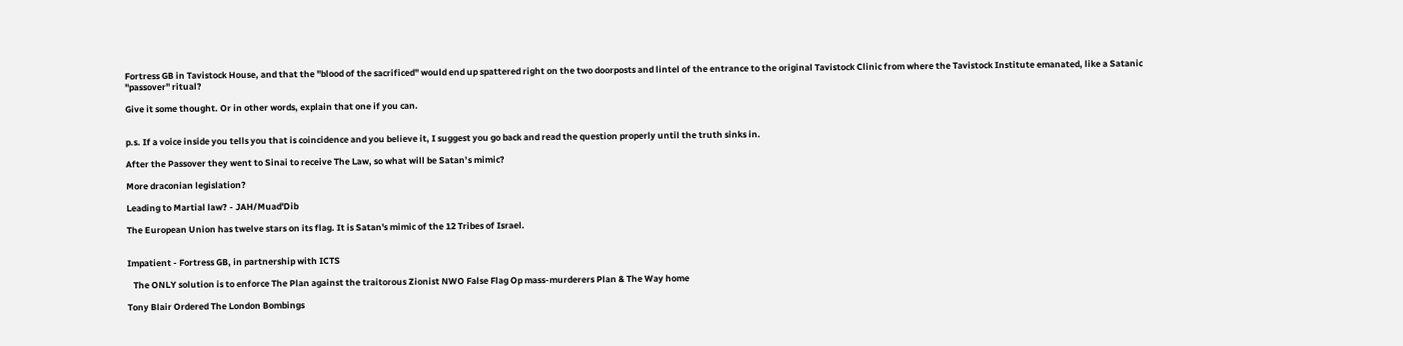Fortress GB in Tavistock House, and that the "blood of the sacrificed" would end up spattered right on the two doorposts and lintel of the entrance to the original Tavistock Clinic from where the Tavistock Institute emanated, like a Satanic "passover" ritual?

Give it some thought. Or in other words, explain that one if you can.


p.s. If a voice inside you tells you that is coincidence and you believe it, I suggest you go back and read the question properly until the truth sinks in.

After the Passover they went to Sinai to receive The Law, so what will be Satan’s mimic?

More draconian legislation?

Leading to Martial law? - JAH/Muad'Dib

The European Union has twelve stars on its flag. It is Satan's mimic of the 12 Tribes of Israel.


Impatient - Fortress GB, in partnership with ICTS

   The ONLY solution is to enforce The Plan against the traitorous Zionist NWO False Flag Op mass-murderers Plan & The Way home

Tony Blair Ordered The London Bombings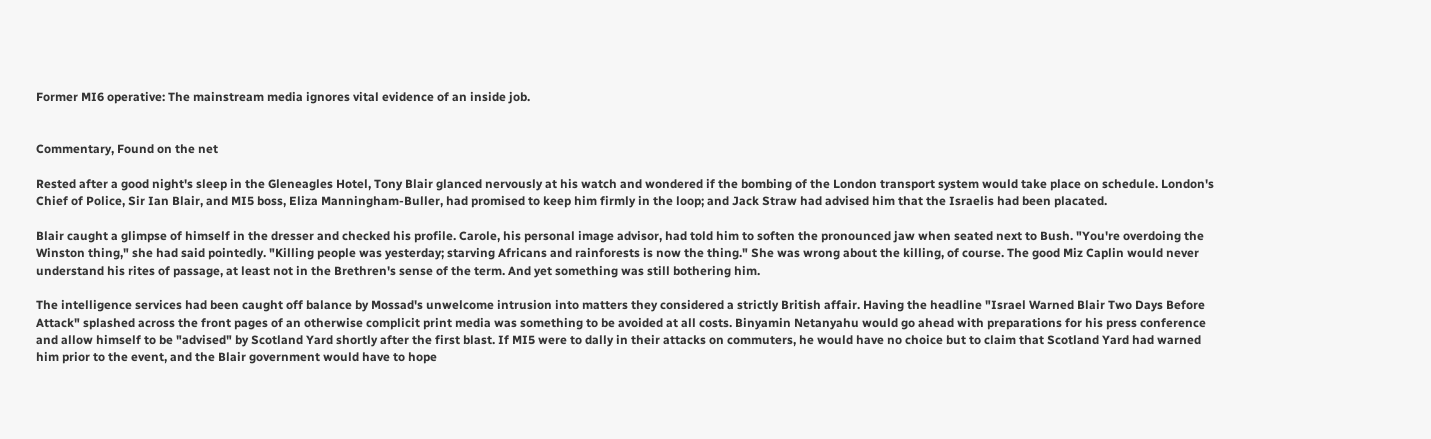Former MI6 operative: The mainstream media ignores vital evidence of an inside job.


Commentary, Found on the net

Rested after a good night's sleep in the Gleneagles Hotel, Tony Blair glanced nervously at his watch and wondered if the bombing of the London transport system would take place on schedule. London's Chief of Police, Sir Ian Blair, and MI5 boss, Eliza Manningham-Buller, had promised to keep him firmly in the loop; and Jack Straw had advised him that the Israelis had been placated.

Blair caught a glimpse of himself in the dresser and checked his profile. Carole, his personal image advisor, had told him to soften the pronounced jaw when seated next to Bush. "You're overdoing the Winston thing," she had said pointedly. "Killing people was yesterday; starving Africans and rainforests is now the thing." She was wrong about the killing, of course. The good Miz Caplin would never understand his rites of passage, at least not in the Brethren's sense of the term. And yet something was still bothering him.

The intelligence services had been caught off balance by Mossad's unwelcome intrusion into matters they considered a strictly British affair. Having the headline "Israel Warned Blair Two Days Before Attack" splashed across the front pages of an otherwise complicit print media was something to be avoided at all costs. Binyamin Netanyahu would go ahead with preparations for his press conference and allow himself to be "advised" by Scotland Yard shortly after the first blast. If MI5 were to dally in their attacks on commuters, he would have no choice but to claim that Scotland Yard had warned him prior to the event, and the Blair government would have to hope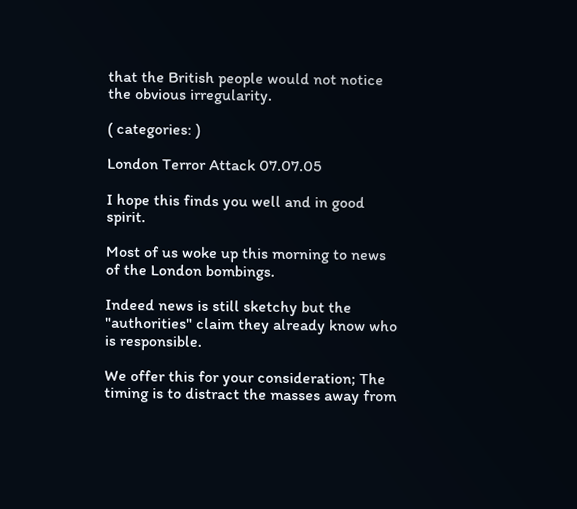that the British people would not notice the obvious irregularity.

( categories: )

London Terror Attack 07.07.05

I hope this finds you well and in good spirit.

Most of us woke up this morning to news of the London bombings.

Indeed news is still sketchy but the "authorities" claim they already know who is responsible.

We offer this for your consideration; The timing is to distract the masses away from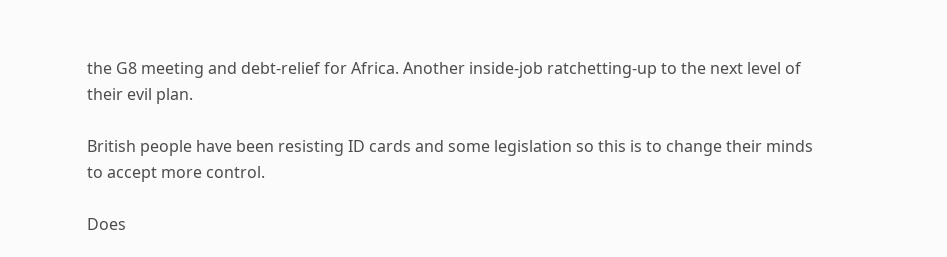the G8 meeting and debt-relief for Africa. Another inside-job ratchetting-up to the next level of their evil plan.

British people have been resisting ID cards and some legislation so this is to change their minds to accept more control.

Does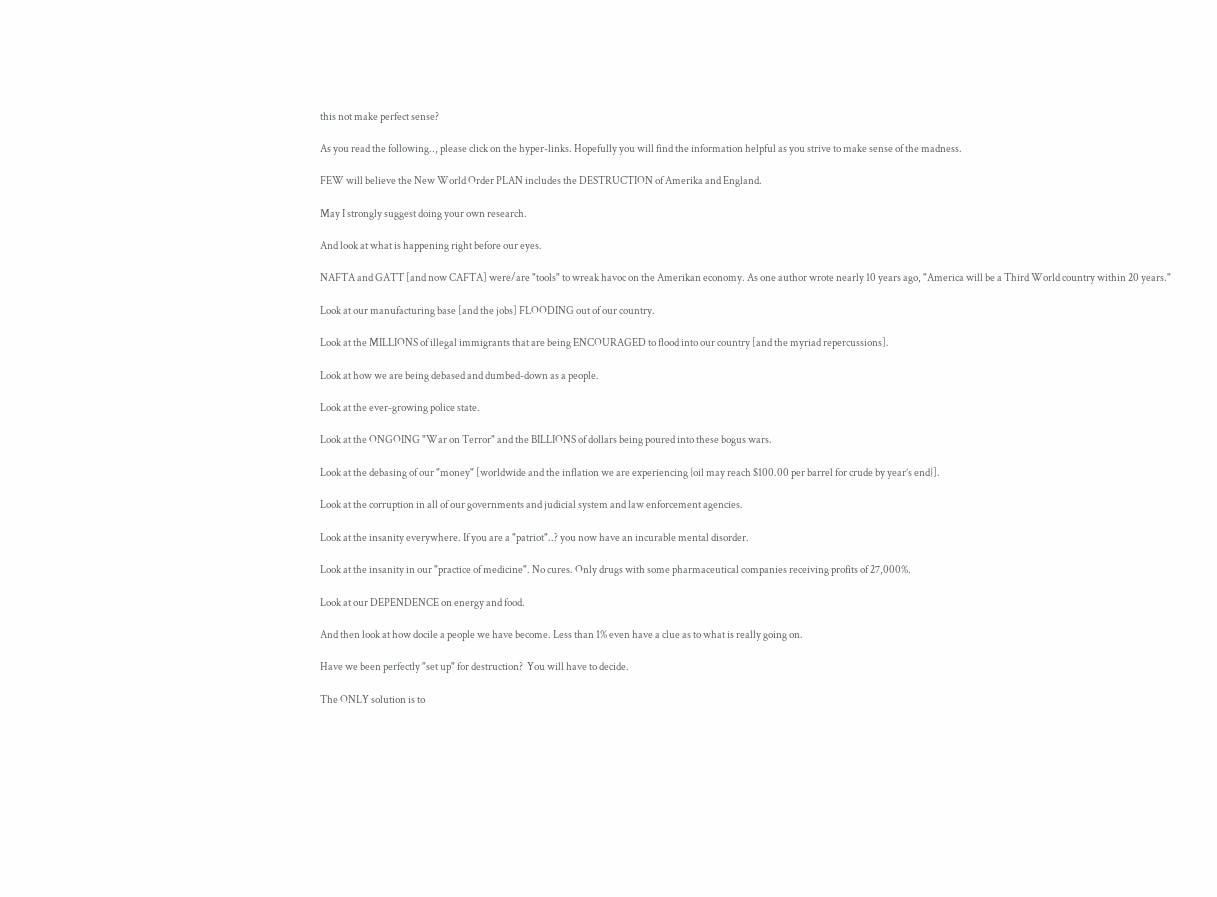this not make perfect sense?

As you read the following.., please click on the hyper-links. Hopefully you will find the information helpful as you strive to make sense of the madness.

FEW will believe the New World Order PLAN includes the DESTRUCTION of Amerika and England.

May I strongly suggest doing your own research.

And look at what is happening right before our eyes.

NAFTA and GATT [and now CAFTA] were/are "tools" to wreak havoc on the Amerikan economy. As one author wrote nearly 10 years ago, "America will be a Third World country within 20 years."

Look at our manufacturing base [and the jobs] FLOODING out of our country.

Look at the MILLIONS of illegal immigrants that are being ENCOURAGED to flood into our country [and the myriad repercussions].

Look at how we are being debased and dumbed-down as a people.

Look at the ever-growing police state.

Look at the ONGOING "War on Terror" and the BILLIONS of dollars being poured into these bogus wars.

Look at the debasing of our "money" [worldwide and the inflation we are experiencing {oil may reach $100.00 per barrel for crude by year’s end}].

Look at the corruption in all of our governments and judicial system and law enforcement agencies.

Look at the insanity everywhere. If you are a "patriot"..? you now have an incurable mental disorder.

Look at the insanity in our "practice of medicine". No cures. Only drugs with some pharmaceutical companies receiving profits of 27,000%.

Look at our DEPENDENCE on energy and food.

And then look at how docile a people we have become. Less than 1% even have a clue as to what is really going on.

Have we been perfectly "set up" for destruction?  You will have to decide.

The ONLY solution is to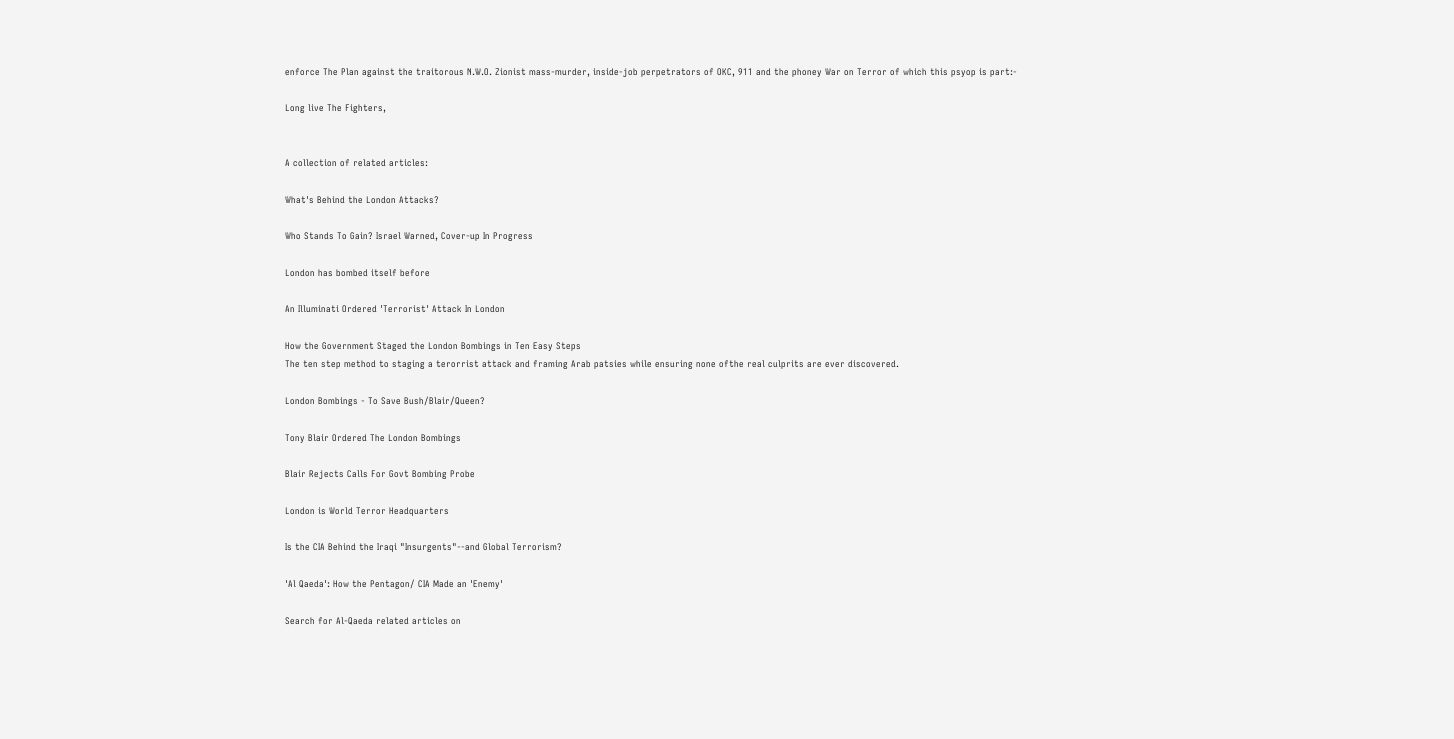enforce The Plan against the traitorous N.W.O. Zionist mass-murder, inside-job perpetrators of OKC, 911 and the phoney War on Terror of which this psyop is part:-

Long live The Fighters,


A collection of related articles:

What's Behind the London Attacks?

Who Stands To Gain? Israel Warned, Cover-up In Progress

London has bombed itself before

An Illuminati Ordered 'Terrorist' Attack In London

How the Government Staged the London Bombings in Ten Easy Steps
The ten step method to staging a terorrist attack and framing Arab patsies while ensuring none ofthe real culprits are ever discovered.

London Bombings - To Save Bush/Blair/Queen?

Tony Blair Ordered The London Bombings

Blair Rejects Calls For Govt Bombing Probe

London is World Terror Headquarters

Is the CIA Behind the Iraqi "Insurgents"--and Global Terrorism?

'Al Qaeda': How the Pentagon/ CIA Made an 'Enemy'

Search for Al-Qaeda related articles on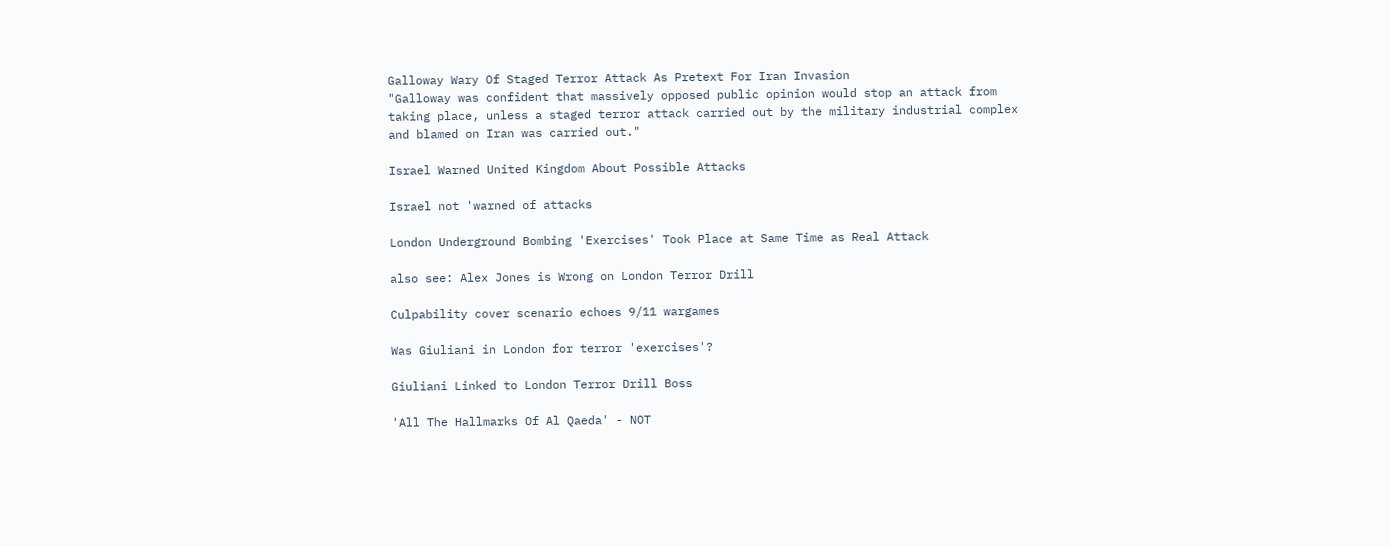Galloway Wary Of Staged Terror Attack As Pretext For Iran Invasion
"Galloway was confident that massively opposed public opinion would stop an attack from taking place, unless a staged terror attack carried out by the military industrial complex and blamed on Iran was carried out."

Israel Warned United Kingdom About Possible Attacks

Israel not 'warned of attacks

London Underground Bombing 'Exercises' Took Place at Same Time as Real Attack

also see: Alex Jones is Wrong on London Terror Drill

Culpability cover scenario echoes 9/11 wargames

Was Giuliani in London for terror 'exercises'?

Giuliani Linked to London Terror Drill Boss

'All The Hallmarks Of Al Qaeda' - NOT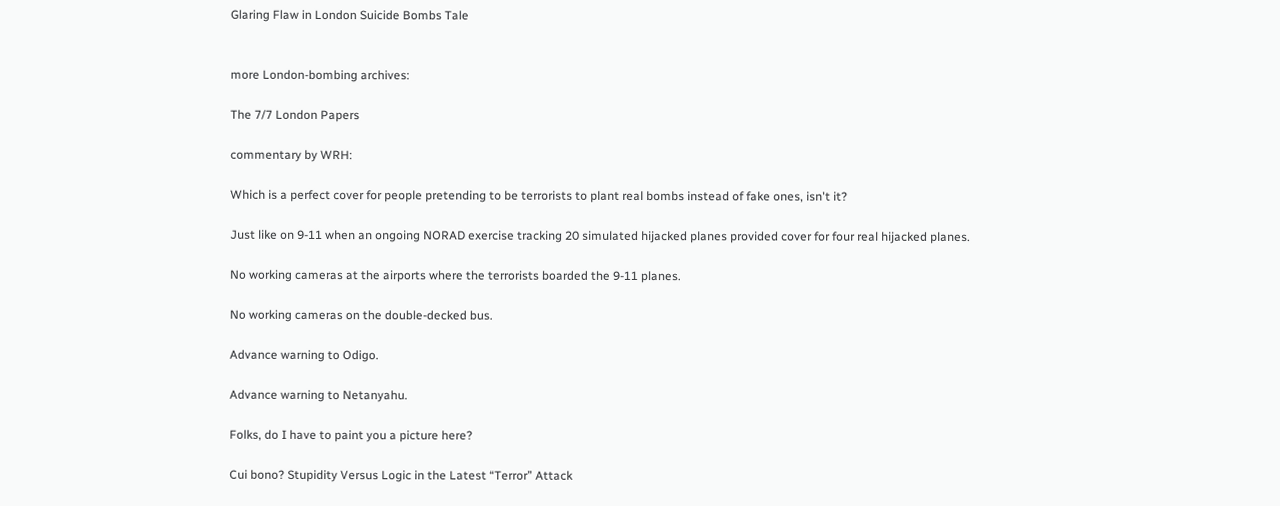Glaring Flaw in London Suicide Bombs Tale


more London-bombing archives:

The 7/7 London Papers

commentary by WRH:

Which is a perfect cover for people pretending to be terrorists to plant real bombs instead of fake ones, isn't it?

Just like on 9-11 when an ongoing NORAD exercise tracking 20 simulated hijacked planes provided cover for four real hijacked planes.

No working cameras at the airports where the terrorists boarded the 9-11 planes.

No working cameras on the double-decked bus.

Advance warning to Odigo.

Advance warning to Netanyahu.

Folks, do I have to paint you a picture here?

Cui bono? Stupidity Versus Logic in the Latest “Terror” Attack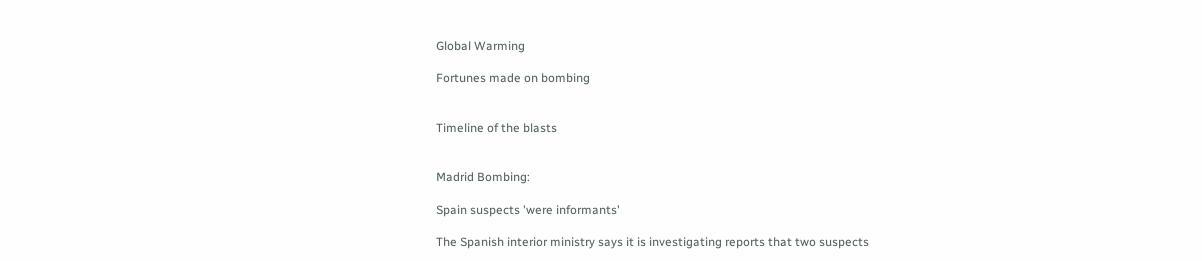Global Warming

Fortunes made on bombing


Timeline of the blasts


Madrid Bombing:

Spain suspects 'were informants'

The Spanish interior ministry says it is investigating reports that two suspects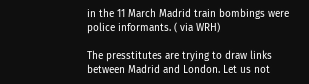in the 11 March Madrid train bombings were police informants. ( via WRH)

The presstitutes are trying to draw links between Madrid and London. Let us not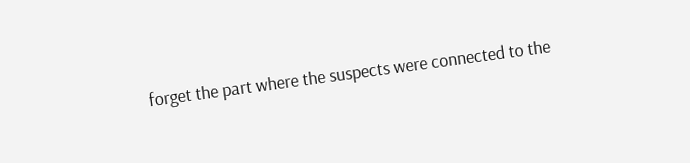forget the part where the suspects were connected to the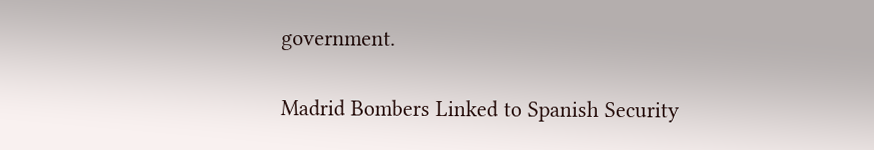government.

Madrid Bombers Linked to Spanish Security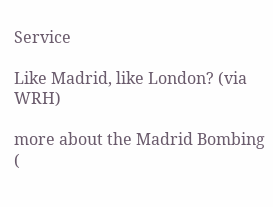Service

Like Madrid, like London? (via WRH)

more about the Madrid Bombing
(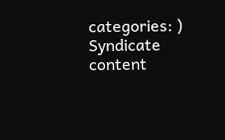categories: )
Syndicate content